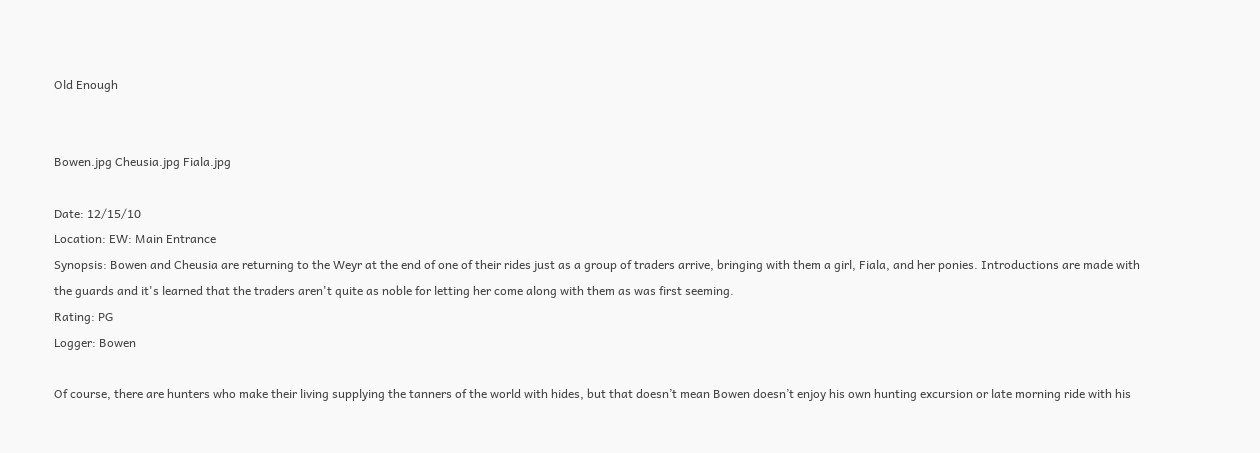Old Enough


Bowen.jpg Cheusia.jpg Fiala.jpg

Date: 12/15/10
Location: EW: Main Entrance
Synopsis: Bowen and Cheusia are returning to the Weyr at the end of one of their rides just as a group of traders arrive, bringing with them a girl, Fiala, and her ponies. Introductions are made with the guards and it's learned that the traders aren't quite as noble for letting her come along with them as was first seeming.
Rating: PG
Logger: Bowen

Of course, there are hunters who make their living supplying the tanners of the world with hides, but that doesn’t mean Bowen doesn’t enjoy his own hunting excursion or late morning ride with his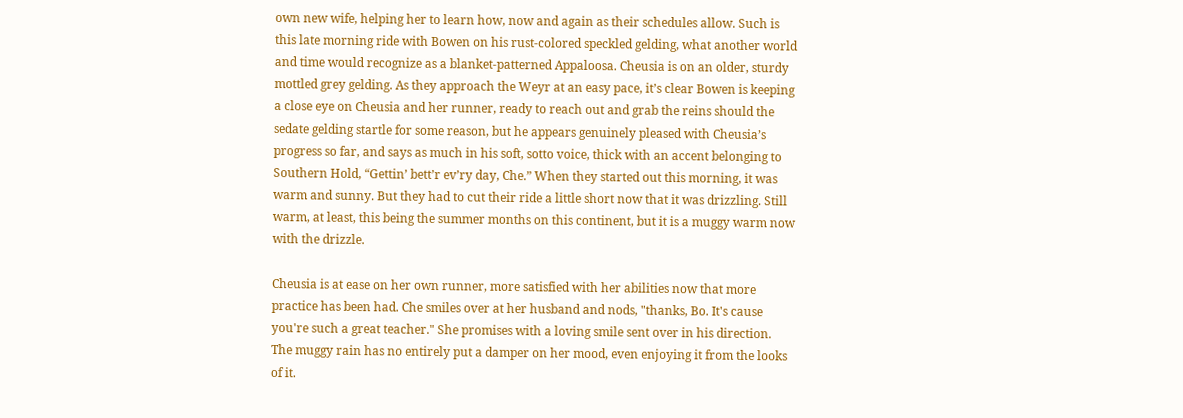own new wife, helping her to learn how, now and again as their schedules allow. Such is this late morning ride with Bowen on his rust-colored speckled gelding, what another world and time would recognize as a blanket-patterned Appaloosa. Cheusia is on an older, sturdy mottled grey gelding. As they approach the Weyr at an easy pace, it’s clear Bowen is keeping a close eye on Cheusia and her runner, ready to reach out and grab the reins should the sedate gelding startle for some reason, but he appears genuinely pleased with Cheusia’s progress so far, and says as much in his soft, sotto voice, thick with an accent belonging to Southern Hold, “Gettin’ bett’r ev’ry day, Che.” When they started out this morning, it was warm and sunny. But they had to cut their ride a little short now that it was drizzling. Still warm, at least, this being the summer months on this continent, but it is a muggy warm now with the drizzle.

Cheusia is at ease on her own runner, more satisfied with her abilities now that more practice has been had. Che smiles over at her husband and nods, "thanks, Bo. It's cause you're such a great teacher." She promises with a loving smile sent over in his direction. The muggy rain has no entirely put a damper on her mood, even enjoying it from the looks of it.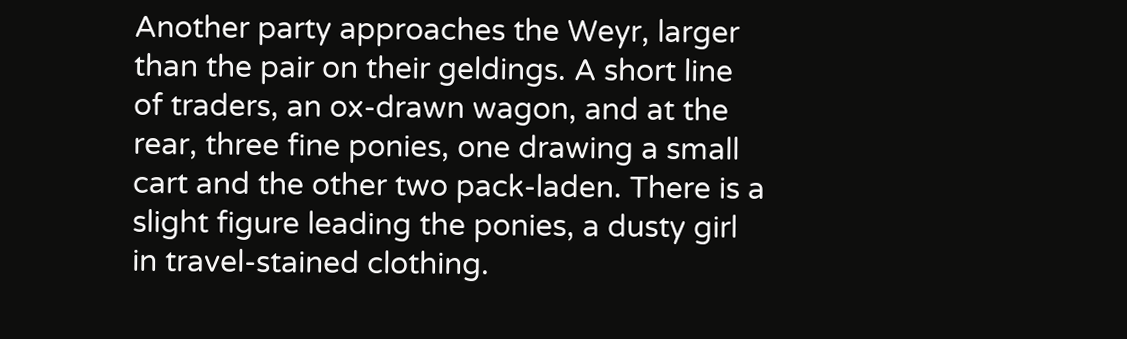Another party approaches the Weyr, larger than the pair on their geldings. A short line of traders, an ox-drawn wagon, and at the rear, three fine ponies, one drawing a small cart and the other two pack-laden. There is a slight figure leading the ponies, a dusty girl in travel-stained clothing.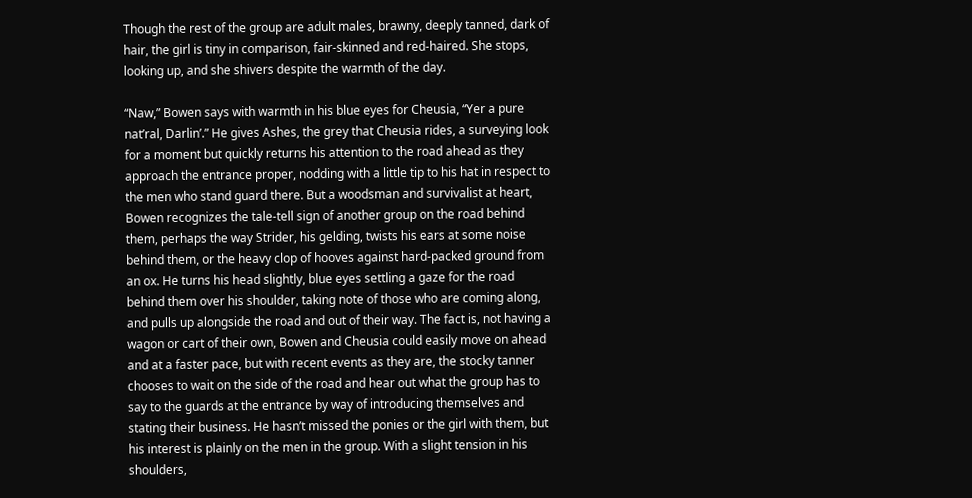Though the rest of the group are adult males, brawny, deeply tanned, dark of hair, the girl is tiny in comparison, fair-skinned and red-haired. She stops, looking up, and she shivers despite the warmth of the day.

“Naw,” Bowen says with warmth in his blue eyes for Cheusia, “Yer a pure nat’ral, Darlin’.” He gives Ashes, the grey that Cheusia rides, a surveying look for a moment but quickly returns his attention to the road ahead as they approach the entrance proper, nodding with a little tip to his hat in respect to the men who stand guard there. But a woodsman and survivalist at heart, Bowen recognizes the tale-tell sign of another group on the road behind them, perhaps the way Strider, his gelding, twists his ears at some noise behind them, or the heavy clop of hooves against hard-packed ground from an ox. He turns his head slightly, blue eyes settling a gaze for the road behind them over his shoulder, taking note of those who are coming along, and pulls up alongside the road and out of their way. The fact is, not having a wagon or cart of their own, Bowen and Cheusia could easily move on ahead and at a faster pace, but with recent events as they are, the stocky tanner chooses to wait on the side of the road and hear out what the group has to say to the guards at the entrance by way of introducing themselves and stating their business. He hasn’t missed the ponies or the girl with them, but his interest is plainly on the men in the group. With a slight tension in his shoulders,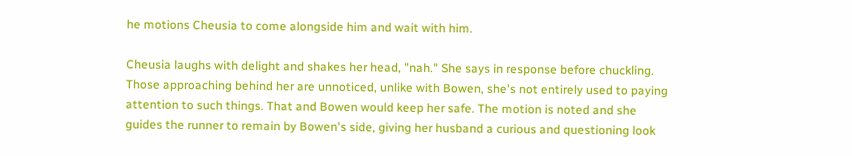he motions Cheusia to come alongside him and wait with him.

Cheusia laughs with delight and shakes her head, "nah." She says in response before chuckling. Those approaching behind her are unnoticed, unlike with Bowen, she's not entirely used to paying attention to such things. That and Bowen would keep her safe. The motion is noted and she guides the runner to remain by Bowen's side, giving her husband a curious and questioning look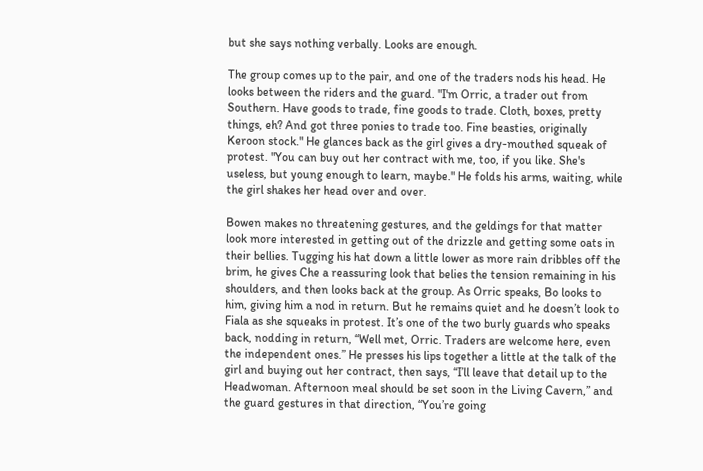but she says nothing verbally. Looks are enough.

The group comes up to the pair, and one of the traders nods his head. He looks between the riders and the guard. "I'm Orric, a trader out from Southern. Have goods to trade, fine goods to trade. Cloth, boxes, pretty things, eh? And got three ponies to trade too. Fine beasties, originally Keroon stock." He glances back as the girl gives a dry-mouthed squeak of protest. "You can buy out her contract with me, too, if you like. She's useless, but young enough to learn, maybe." He folds his arms, waiting, while the girl shakes her head over and over.

Bowen makes no threatening gestures, and the geldings for that matter look more interested in getting out of the drizzle and getting some oats in their bellies. Tugging his hat down a little lower as more rain dribbles off the brim, he gives Che a reassuring look that belies the tension remaining in his shoulders, and then looks back at the group. As Orric speaks, Bo looks to him, giving him a nod in return. But he remains quiet and he doesn’t look to Fiala as she squeaks in protest. It’s one of the two burly guards who speaks back, nodding in return, “Well met, Orric. Traders are welcome here, even the independent ones.” He presses his lips together a little at the talk of the girl and buying out her contract, then says, “I’ll leave that detail up to the Headwoman. Afternoon meal should be set soon in the Living Cavern,” and the guard gestures in that direction, “You’re going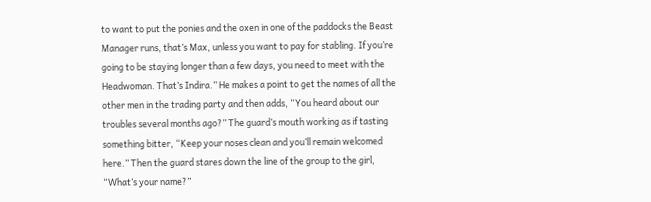to want to put the ponies and the oxen in one of the paddocks the Beast Manager runs, that’s Max, unless you want to pay for stabling. If you’re going to be staying longer than a few days, you need to meet with the Headwoman. That’s Indira.” He makes a point to get the names of all the other men in the trading party and then adds, “You heard about our troubles several months ago?” The guard’s mouth working as if tasting something bitter, “Keep your noses clean and you’ll remain welcomed here.” Then the guard stares down the line of the group to the girl, “What’s your name?”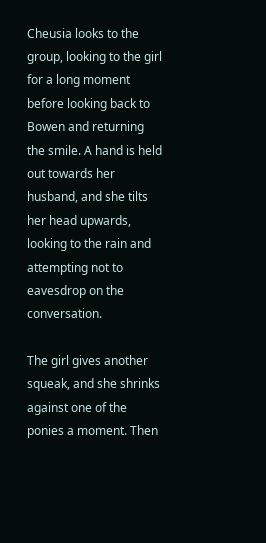Cheusia looks to the group, looking to the girl for a long moment before looking back to Bowen and returning the smile. A hand is held out towards her husband, and she tilts her head upwards, looking to the rain and attempting not to eavesdrop on the conversation.

The girl gives another squeak, and she shrinks against one of the ponies a moment. Then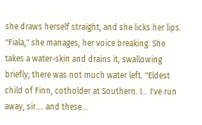she draws herself straight, and she licks her lips. "Fiala," she manages, her voice breaking. She takes a water-skin and drains it, swallowing briefly; there was not much water left. "Eldest child of Finn, cotholder at Southern. I… I've run away, sir…. and these…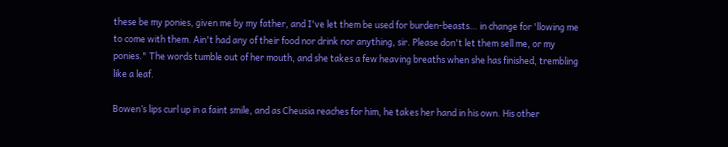these be my ponies, given me by my father, and I've let them be used for burden-beasts… in change for 'llowing me to come with them. Ain't had any of their food nor drink nor anything, sir. Please don't let them sell me, or my ponies." The words tumble out of her mouth, and she takes a few heaving breaths when she has finished, trembling like a leaf.

Bowen’s lips curl up in a faint smile, and as Cheusia reaches for him, he takes her hand in his own. His other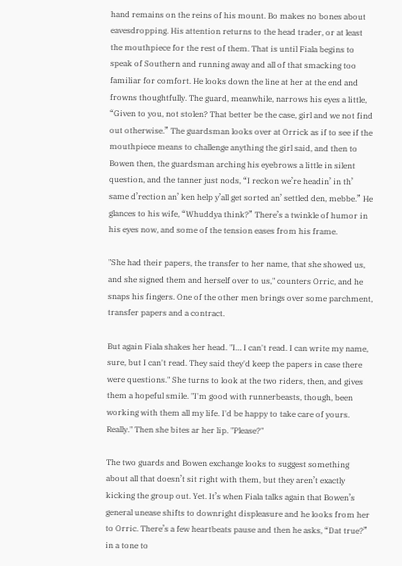hand remains on the reins of his mount. Bo makes no bones about eavesdropping. His attention returns to the head trader, or at least the mouthpiece for the rest of them. That is until Fiala begins to speak of Southern and running away and all of that smacking too familiar for comfort. He looks down the line at her at the end and frowns thoughtfully. The guard, meanwhile, narrows his eyes a little, “Given to you, not stolen? That better be the case, girl and we not find out otherwise.” The guardsman looks over at Orrick as if to see if the mouthpiece means to challenge anything the girl said, and then to Bowen then, the guardsman arching his eyebrows a little in silent question, and the tanner just nods, “I reckon we’re headin’ in th’ same d’rection an’ ken help y’all get sorted an’ settled den, mebbe.” He glances to his wife, “Whuddya think?” There’s a twinkle of humor in his eyes now, and some of the tension eases from his frame.

"She had their papers, the transfer to her name, that she showed us, and she signed them and herself over to us," counters Orric, and he snaps his fingers. One of the other men brings over some parchment, transfer papers and a contract.

But again Fiala shakes her head. "I… I can't read. I can write my name, sure, but I can't read. They said they'd keep the papers in case there were questions." She turns to look at the two riders, then, and gives them a hopeful smile. "I'm good with runnerbeasts, though, been working with them all my life. I'd be happy to take care of yours. Really." Then she bites ar her lip. "Please?"

The two guards and Bowen exchange looks to suggest something about all that doesn’t sit right with them, but they aren’t exactly kicking the group out. Yet. It’s when Fiala talks again that Bowen’s general unease shifts to downright displeasure and he looks from her to Orric. There’s a few heartbeats pause and then he asks, “Dat true?” in a tone to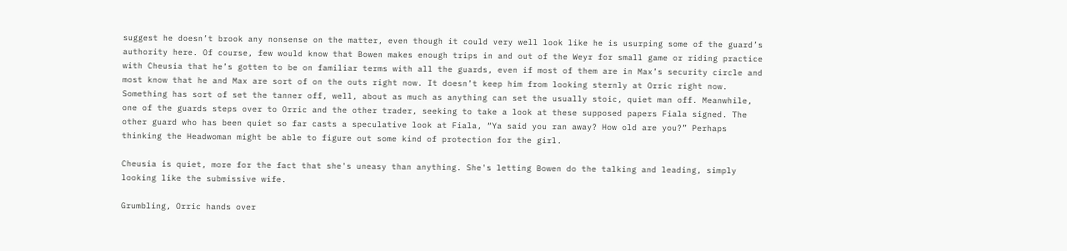suggest he doesn’t brook any nonsense on the matter, even though it could very well look like he is usurping some of the guard’s authority here. Of course, few would know that Bowen makes enough trips in and out of the Weyr for small game or riding practice with Cheusia that he’s gotten to be on familiar terms with all the guards, even if most of them are in Max’s security circle and most know that he and Max are sort of on the outs right now. It doesn’t keep him from looking sternly at Orric right now. Something has sort of set the tanner off, well, about as much as anything can set the usually stoic, quiet man off. Meanwhile, one of the guards steps over to Orric and the other trader, seeking to take a look at these supposed papers Fiala signed. The other guard who has been quiet so far casts a speculative look at Fiala, “Ya said you ran away? How old are you?” Perhaps thinking the Headwoman might be able to figure out some kind of protection for the girl.

Cheusia is quiet, more for the fact that she's uneasy than anything. She's letting Bowen do the talking and leading, simply looking like the submissive wife.

Grumbling, Orric hands over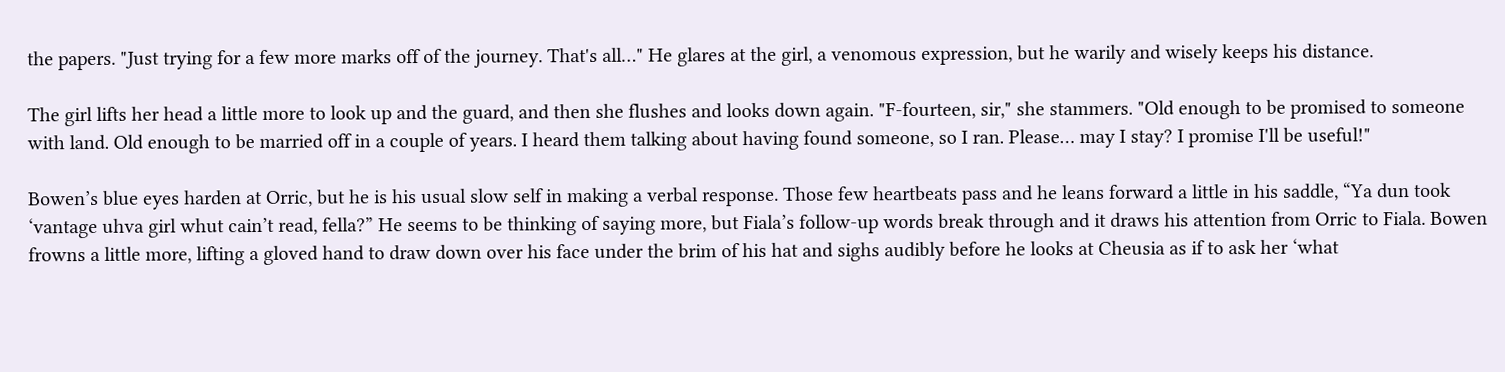the papers. "Just trying for a few more marks off of the journey. That's all…" He glares at the girl, a venomous expression, but he warily and wisely keeps his distance.

The girl lifts her head a little more to look up and the guard, and then she flushes and looks down again. "F-fourteen, sir," she stammers. "Old enough to be promised to someone with land. Old enough to be married off in a couple of years. I heard them talking about having found someone, so I ran. Please… may I stay? I promise I'll be useful!"

Bowen’s blue eyes harden at Orric, but he is his usual slow self in making a verbal response. Those few heartbeats pass and he leans forward a little in his saddle, “Ya dun took ‘vantage uhva girl whut cain’t read, fella?” He seems to be thinking of saying more, but Fiala’s follow-up words break through and it draws his attention from Orric to Fiala. Bowen frowns a little more, lifting a gloved hand to draw down over his face under the brim of his hat and sighs audibly before he looks at Cheusia as if to ask her ‘what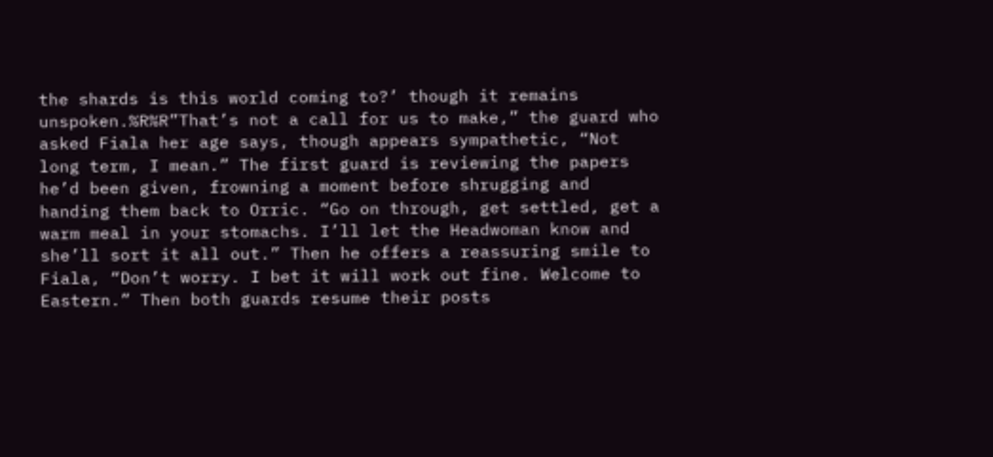the shards is this world coming to?’ though it remains unspoken.%R%R”That’s not a call for us to make,” the guard who asked Fiala her age says, though appears sympathetic, “Not long term, I mean.” The first guard is reviewing the papers he’d been given, frowning a moment before shrugging and handing them back to Orric. “Go on through, get settled, get a warm meal in your stomachs. I’ll let the Headwoman know and she’ll sort it all out.” Then he offers a reassuring smile to Fiala, “Don’t worry. I bet it will work out fine. Welcome to Eastern.” Then both guards resume their posts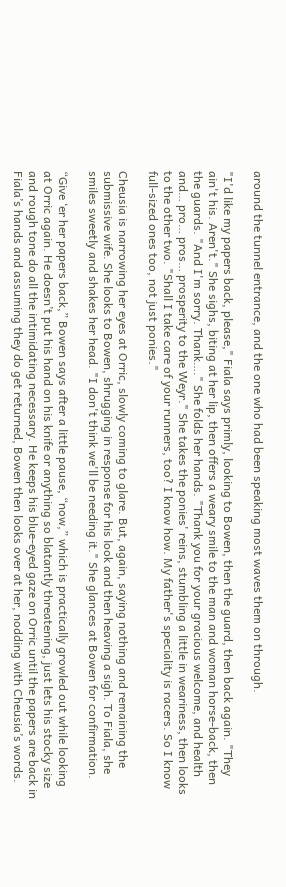around the tunnel entrance, and the one who had been speaking most waves them on through.

"I'd like my papers back, please," Fiala says primly, looking to Bowen, then the guard, then back again. "They ain't his. Aren't." She sighs, biting at her lip, then offers a weary smile to the man and woman horse-back, then the guards. "And I'm sorry. Thank…." She folds her hands. "Thank you for your gracious welcome, and health and… pro… pros… prosperity to the Weyr." She takes the ponies' reins, stumbling a little in weariness, then looks to the other two. "Shall I take care of your runners, too? I know how. My father's speciality is racers. So I know full-sized ones too, not just ponies."

Cheusia is narrowing her eyes at Orric, slowly coming to glare. But, again, saying nothing and remaining the submissive wife. She looks to Bowen, shrugging in response for his look and then heaving a sigh. To Fiala, she smiles sweetly and shakes her head. "I don't think we'll be needing it." She glances at Bowen for confirmation.

“Give ‘er her papers back,” Bowen says after a little pause, “now,” which is practically growled out while looking at Orric again. He doesn’t put his hand on his knife or anything so blatantly threatening, just lets his stocky size and rough tone do all the intimidating necessary. He keeps his blue-eyed gaze on Orric until the papers are back in Fiala’s hands and assuming they do get returned, Bowen then looks over at her, nodding with Cheusia’s words.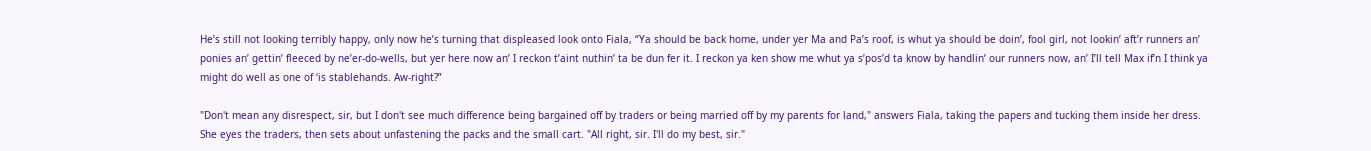He’s still not looking terribly happy, only now he’s turning that displeased look onto Fiala, “Ya should be back home, under yer Ma and Pa’s roof, is whut ya should be doin’, fool girl, not lookin’ aft’r runners an’ ponies an’ gettin’ fleeced by ne’er-do-wells, but yer here now an’ I reckon t’aint nuthin’ ta be dun fer it. I reckon ya ken show me whut ya s’pos’d ta know by handlin’ our runners now, an’ I’ll tell Max if’n I think ya might do well as one of ‘is stablehands. Aw-right?”

"Don't mean any disrespect, sir, but I don't see much difference being bargained off by traders or being married off by my parents for land," answers Fiala, taking the papers and tucking them inside her dress. She eyes the traders, then sets about unfastening the packs and the small cart. "All right, sir. I'll do my best, sir."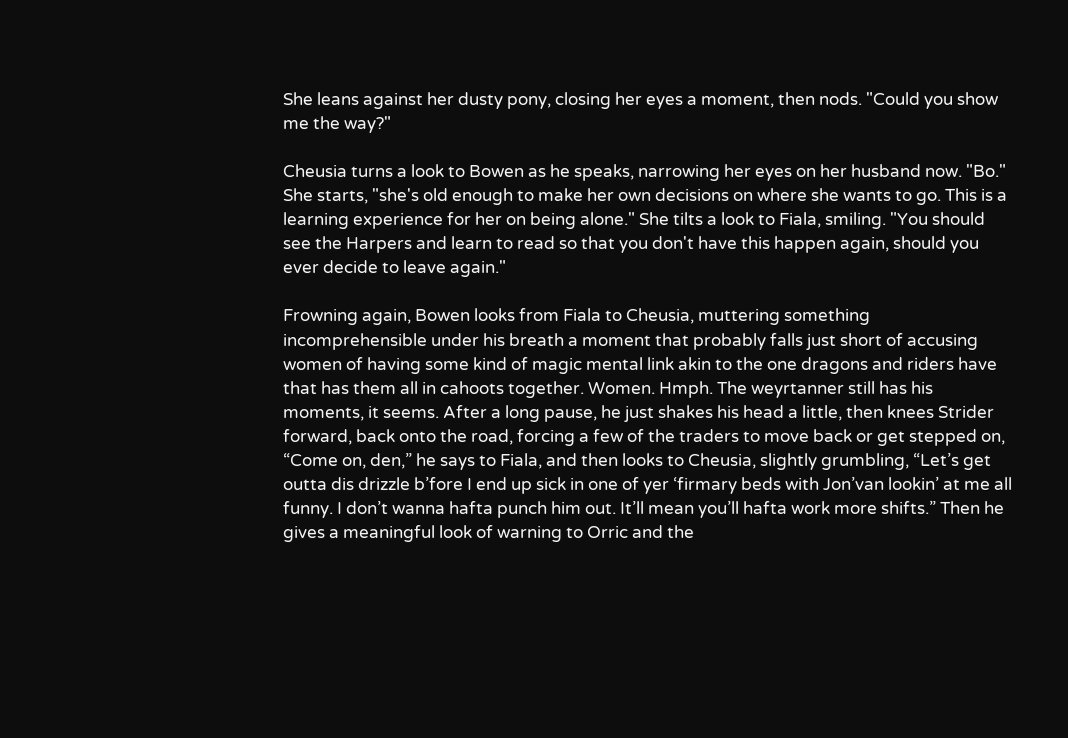She leans against her dusty pony, closing her eyes a moment, then nods. "Could you show me the way?"

Cheusia turns a look to Bowen as he speaks, narrowing her eyes on her husband now. "Bo." She starts, "she's old enough to make her own decisions on where she wants to go. This is a learning experience for her on being alone." She tilts a look to Fiala, smiling. "You should see the Harpers and learn to read so that you don't have this happen again, should you ever decide to leave again."

Frowning again, Bowen looks from Fiala to Cheusia, muttering something incomprehensible under his breath a moment that probably falls just short of accusing women of having some kind of magic mental link akin to the one dragons and riders have that has them all in cahoots together. Women. Hmph. The weyrtanner still has his moments, it seems. After a long pause, he just shakes his head a little, then knees Strider forward, back onto the road, forcing a few of the traders to move back or get stepped on, “Come on, den,” he says to Fiala, and then looks to Cheusia, slightly grumbling, “Let’s get outta dis drizzle b’fore I end up sick in one of yer ‘firmary beds with Jon’van lookin’ at me all funny. I don’t wanna hafta punch him out. It’ll mean you’ll hafta work more shifts.” Then he gives a meaningful look of warning to Orric and the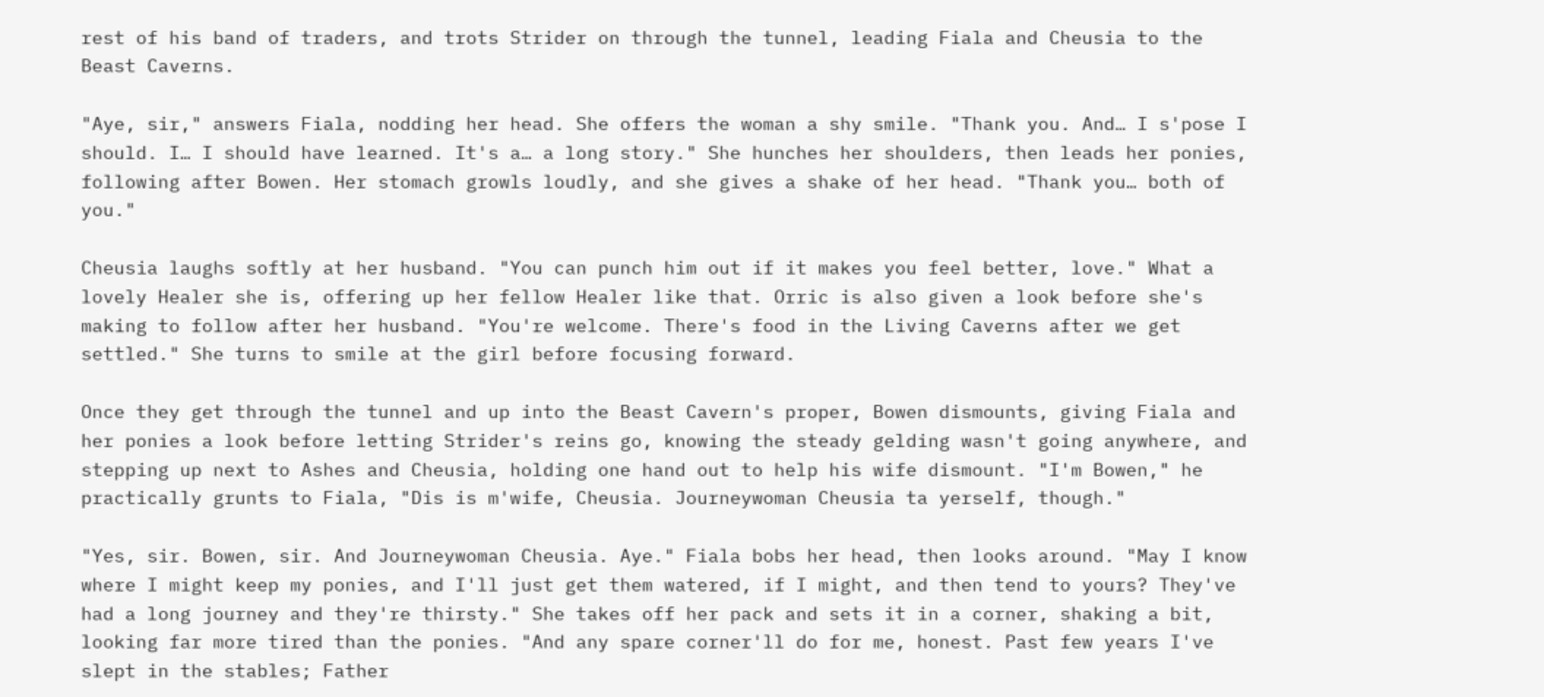rest of his band of traders, and trots Strider on through the tunnel, leading Fiala and Cheusia to the Beast Caverns.

"Aye, sir," answers Fiala, nodding her head. She offers the woman a shy smile. "Thank you. And… I s'pose I should. I… I should have learned. It's a… a long story." She hunches her shoulders, then leads her ponies, following after Bowen. Her stomach growls loudly, and she gives a shake of her head. "Thank you… both of you."

Cheusia laughs softly at her husband. "You can punch him out if it makes you feel better, love." What a lovely Healer she is, offering up her fellow Healer like that. Orric is also given a look before she's making to follow after her husband. "You're welcome. There's food in the Living Caverns after we get settled." She turns to smile at the girl before focusing forward.

Once they get through the tunnel and up into the Beast Cavern's proper, Bowen dismounts, giving Fiala and her ponies a look before letting Strider's reins go, knowing the steady gelding wasn't going anywhere, and stepping up next to Ashes and Cheusia, holding one hand out to help his wife dismount. "I'm Bowen," he practically grunts to Fiala, "Dis is m'wife, Cheusia. Journeywoman Cheusia ta yerself, though."

"Yes, sir. Bowen, sir. And Journeywoman Cheusia. Aye." Fiala bobs her head, then looks around. "May I know where I might keep my ponies, and I'll just get them watered, if I might, and then tend to yours? They've had a long journey and they're thirsty." She takes off her pack and sets it in a corner, shaking a bit, looking far more tired than the ponies. "And any spare corner'll do for me, honest. Past few years I've slept in the stables; Father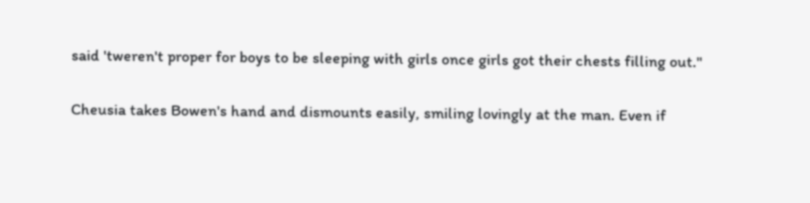said 'tweren't proper for boys to be sleeping with girls once girls got their chests filling out."

Cheusia takes Bowen's hand and dismounts easily, smiling lovingly at the man. Even if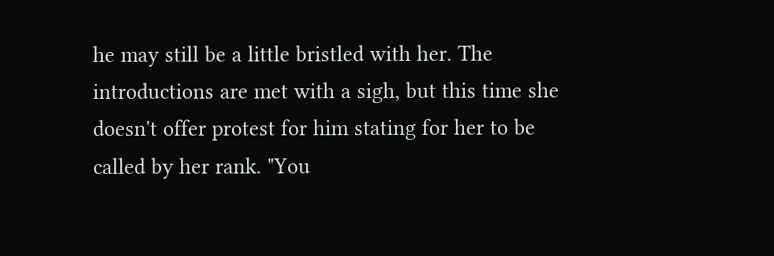he may still be a little bristled with her. The introductions are met with a sigh, but this time she doesn't offer protest for him stating for her to be called by her rank. "You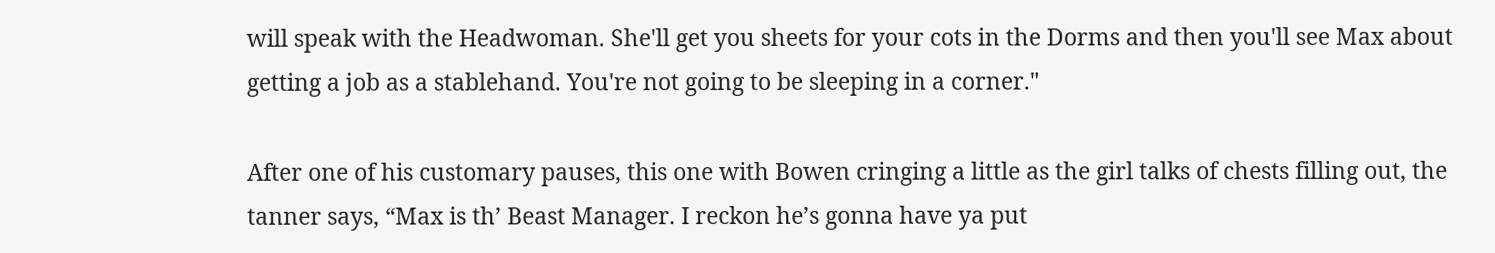will speak with the Headwoman. She'll get you sheets for your cots in the Dorms and then you'll see Max about getting a job as a stablehand. You're not going to be sleeping in a corner."

After one of his customary pauses, this one with Bowen cringing a little as the girl talks of chests filling out, the tanner says, “Max is th’ Beast Manager. I reckon he’s gonna have ya put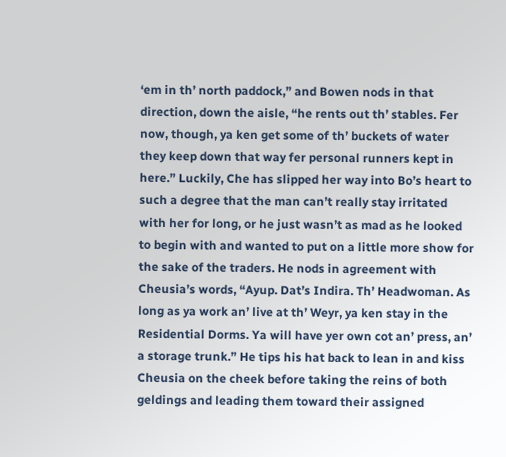‘em in th’ north paddock,” and Bowen nods in that direction, down the aisle, “he rents out th’ stables. Fer now, though, ya ken get some of th’ buckets of water they keep down that way fer personal runners kept in here.” Luckily, Che has slipped her way into Bo’s heart to such a degree that the man can’t really stay irritated with her for long, or he just wasn’t as mad as he looked to begin with and wanted to put on a little more show for the sake of the traders. He nods in agreement with Cheusia’s words, “Ayup. Dat’s Indira. Th’ Headwoman. As long as ya work an’ live at th’ Weyr, ya ken stay in the Residential Dorms. Ya will have yer own cot an’ press, an’ a storage trunk.” He tips his hat back to lean in and kiss Cheusia on the cheek before taking the reins of both geldings and leading them toward their assigned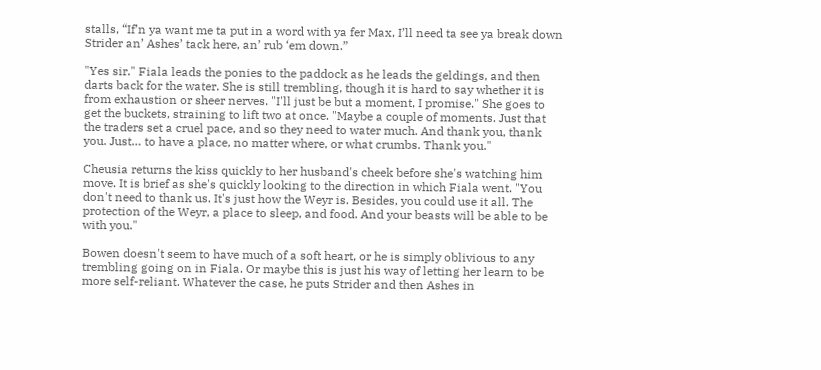stalls, “If’n ya want me ta put in a word with ya fer Max, I’ll need ta see ya break down Strider an’ Ashes’ tack here, an’ rub ‘em down.”

"Yes sir." Fiala leads the ponies to the paddock as he leads the geldings, and then darts back for the water. She is still trembling, though it is hard to say whether it is from exhaustion or sheer nerves. "I'll just be but a moment, I promise." She goes to get the buckets, straining to lift two at once. "Maybe a couple of moments. Just that the traders set a cruel pace, and so they need to water much. And thank you, thank you. Just… to have a place, no matter where, or what crumbs. Thank you."

Cheusia returns the kiss quickly to her husband's cheek before she's watching him move. It is brief as she's quickly looking to the direction in which Fiala went. "You don't need to thank us. It's just how the Weyr is. Besides, you could use it all. The protection of the Weyr, a place to sleep, and food. And your beasts will be able to be with you."

Bowen doesn't seem to have much of a soft heart, or he is simply oblivious to any trembling going on in Fiala. Or maybe this is just his way of letting her learn to be more self-reliant. Whatever the case, he puts Strider and then Ashes in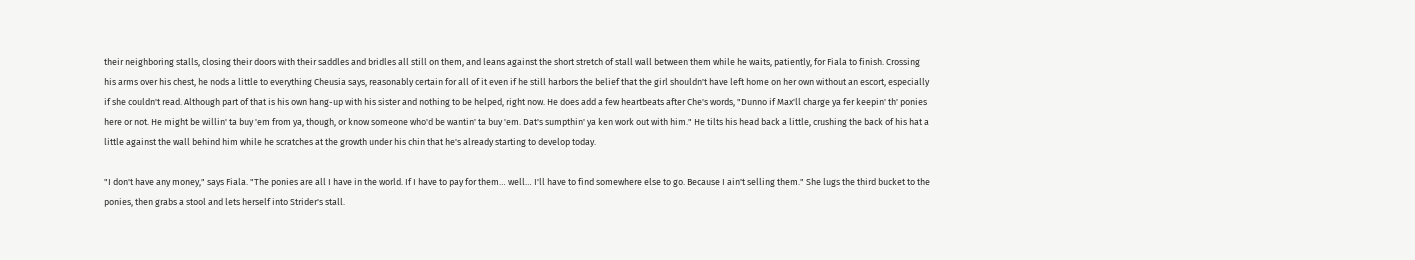their neighboring stalls, closing their doors with their saddles and bridles all still on them, and leans against the short stretch of stall wall between them while he waits, patiently, for Fiala to finish. Crossing his arms over his chest, he nods a little to everything Cheusia says, reasonably certain for all of it even if he still harbors the belief that the girl shouldn't have left home on her own without an escort, especially if she couldn't read. Although part of that is his own hang-up with his sister and nothing to be helped, right now. He does add a few heartbeats after Che's words, "Dunno if Max'll charge ya fer keepin' th' ponies here or not. He might be willin' ta buy 'em from ya, though, or know someone who'd be wantin' ta buy 'em. Dat's sumpthin' ya ken work out with him." He tilts his head back a little, crushing the back of his hat a little against the wall behind him while he scratches at the growth under his chin that he's already starting to develop today.

"I don't have any money," says Fiala. "The ponies are all I have in the world. If I have to pay for them… well… I'll have to find somewhere else to go. Because I ain't selling them." She lugs the third bucket to the ponies, then grabs a stool and lets herself into Strider's stall.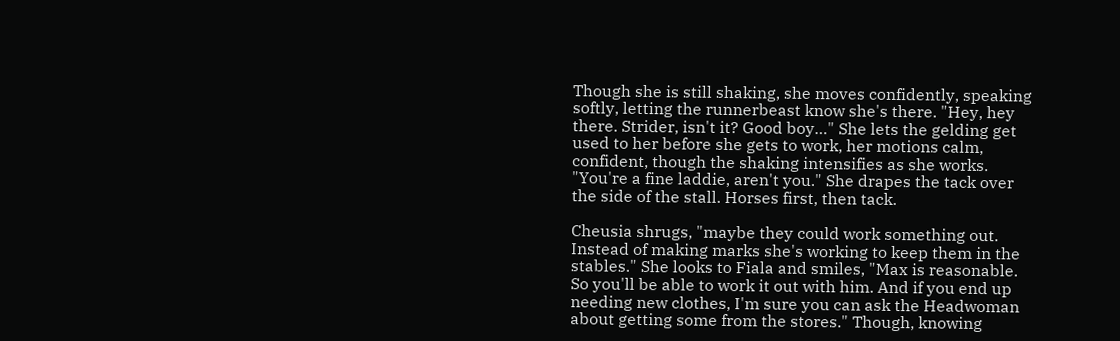Though she is still shaking, she moves confidently, speaking softly, letting the runnerbeast know she's there. "Hey, hey there. Strider, isn't it? Good boy…" She lets the gelding get used to her before she gets to work, her motions calm, confident, though the shaking intensifies as she works. "You're a fine laddie, aren't you." She drapes the tack over the side of the stall. Horses first, then tack.

Cheusia shrugs, "maybe they could work something out. Instead of making marks she's working to keep them in the stables." She looks to Fiala and smiles, "Max is reasonable. So you'll be able to work it out with him. And if you end up needing new clothes, I'm sure you can ask the Headwoman about getting some from the stores." Though, knowing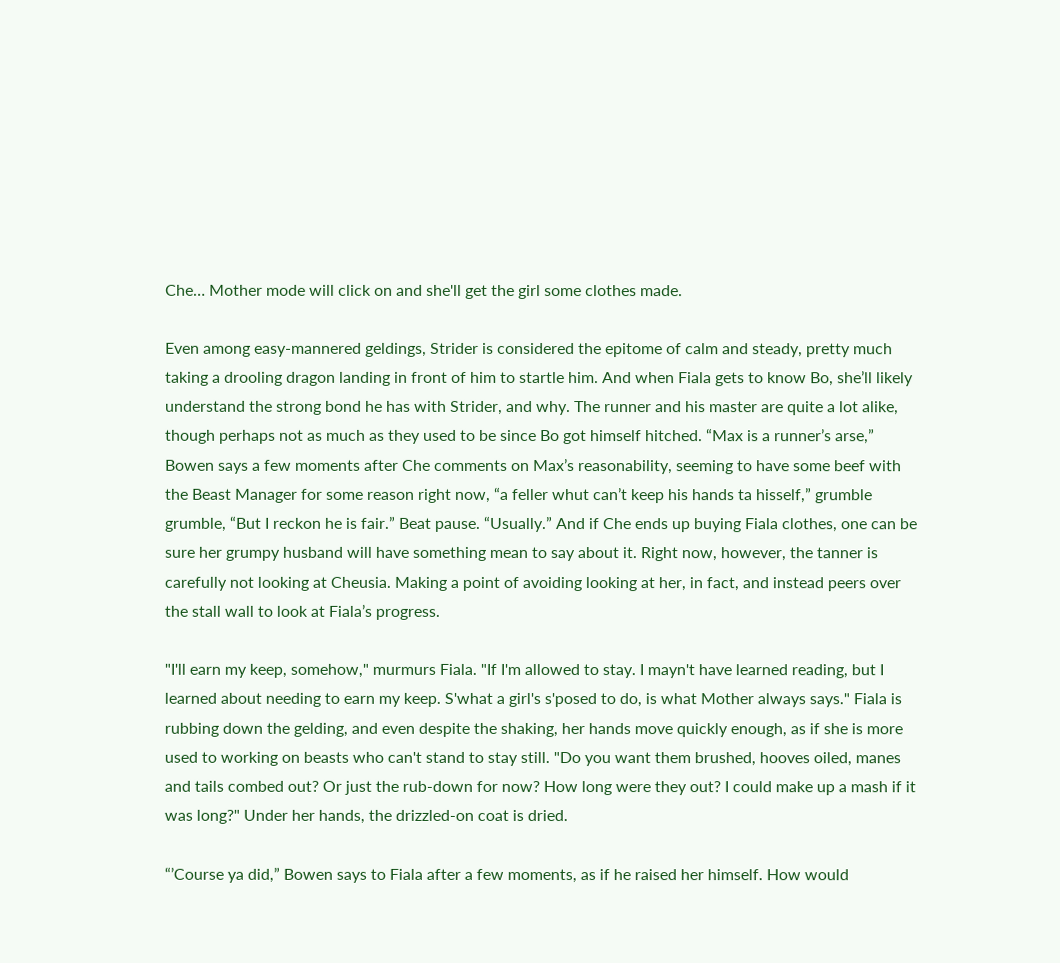Che… Mother mode will click on and she'll get the girl some clothes made.

Even among easy-mannered geldings, Strider is considered the epitome of calm and steady, pretty much taking a drooling dragon landing in front of him to startle him. And when Fiala gets to know Bo, she’ll likely understand the strong bond he has with Strider, and why. The runner and his master are quite a lot alike, though perhaps not as much as they used to be since Bo got himself hitched. “Max is a runner’s arse,” Bowen says a few moments after Che comments on Max’s reasonability, seeming to have some beef with the Beast Manager for some reason right now, “a feller whut can’t keep his hands ta hisself,” grumble grumble, “But I reckon he is fair.” Beat pause. “Usually.” And if Che ends up buying Fiala clothes, one can be sure her grumpy husband will have something mean to say about it. Right now, however, the tanner is carefully not looking at Cheusia. Making a point of avoiding looking at her, in fact, and instead peers over the stall wall to look at Fiala’s progress.

"I'll earn my keep, somehow," murmurs Fiala. "If I'm allowed to stay. I mayn't have learned reading, but I learned about needing to earn my keep. S'what a girl's s'posed to do, is what Mother always says." Fiala is rubbing down the gelding, and even despite the shaking, her hands move quickly enough, as if she is more used to working on beasts who can't stand to stay still. "Do you want them brushed, hooves oiled, manes and tails combed out? Or just the rub-down for now? How long were they out? I could make up a mash if it was long?" Under her hands, the drizzled-on coat is dried.

“’Course ya did,” Bowen says to Fiala after a few moments, as if he raised her himself. How would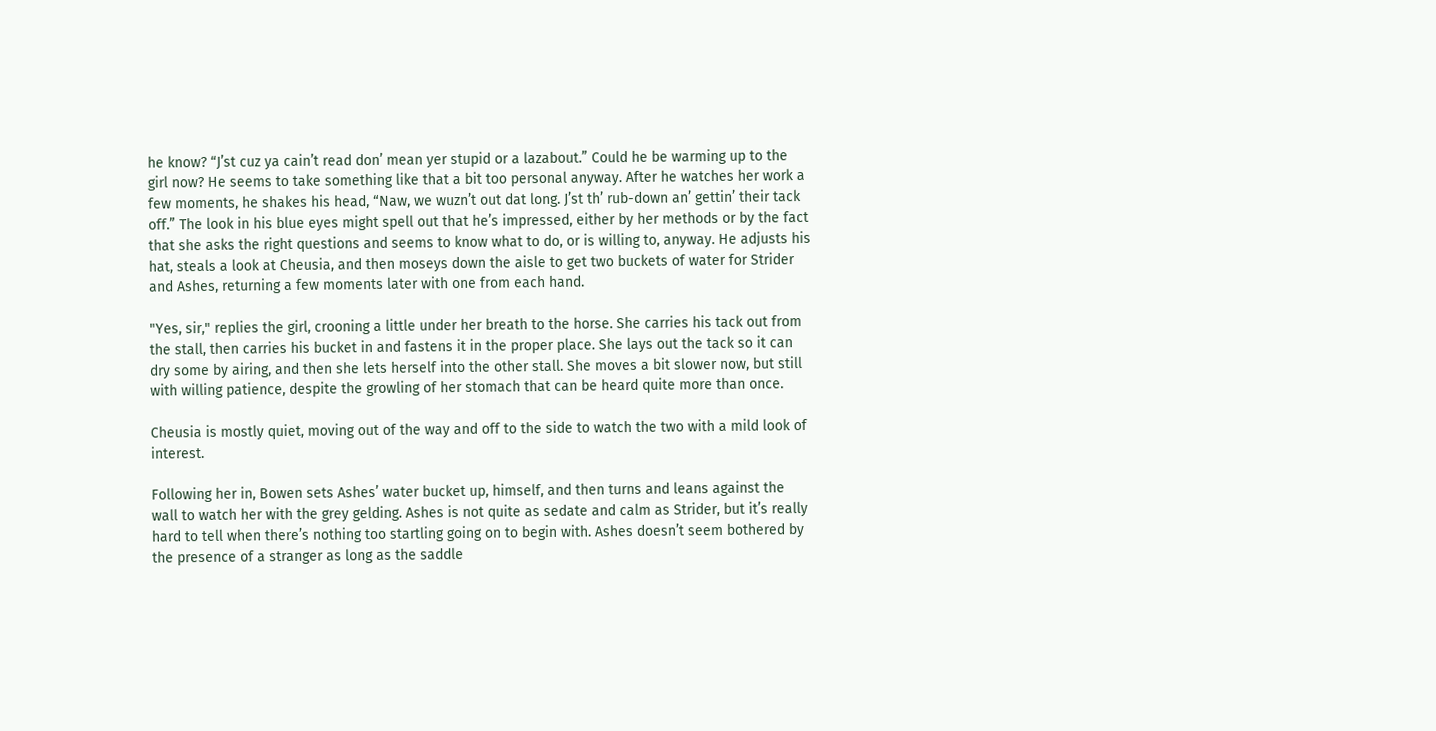he know? “J’st cuz ya cain’t read don’ mean yer stupid or a lazabout.” Could he be warming up to the girl now? He seems to take something like that a bit too personal anyway. After he watches her work a few moments, he shakes his head, “Naw, we wuzn’t out dat long. J’st th’ rub-down an’ gettin’ their tack off.” The look in his blue eyes might spell out that he’s impressed, either by her methods or by the fact that she asks the right questions and seems to know what to do, or is willing to, anyway. He adjusts his hat, steals a look at Cheusia, and then moseys down the aisle to get two buckets of water for Strider and Ashes, returning a few moments later with one from each hand.

"Yes, sir," replies the girl, crooning a little under her breath to the horse. She carries his tack out from the stall, then carries his bucket in and fastens it in the proper place. She lays out the tack so it can dry some by airing, and then she lets herself into the other stall. She moves a bit slower now, but still with willing patience, despite the growling of her stomach that can be heard quite more than once.

Cheusia is mostly quiet, moving out of the way and off to the side to watch the two with a mild look of interest.

Following her in, Bowen sets Ashes’ water bucket up, himself, and then turns and leans against the wall to watch her with the grey gelding. Ashes is not quite as sedate and calm as Strider, but it’s really hard to tell when there’s nothing too startling going on to begin with. Ashes doesn’t seem bothered by the presence of a stranger as long as the saddle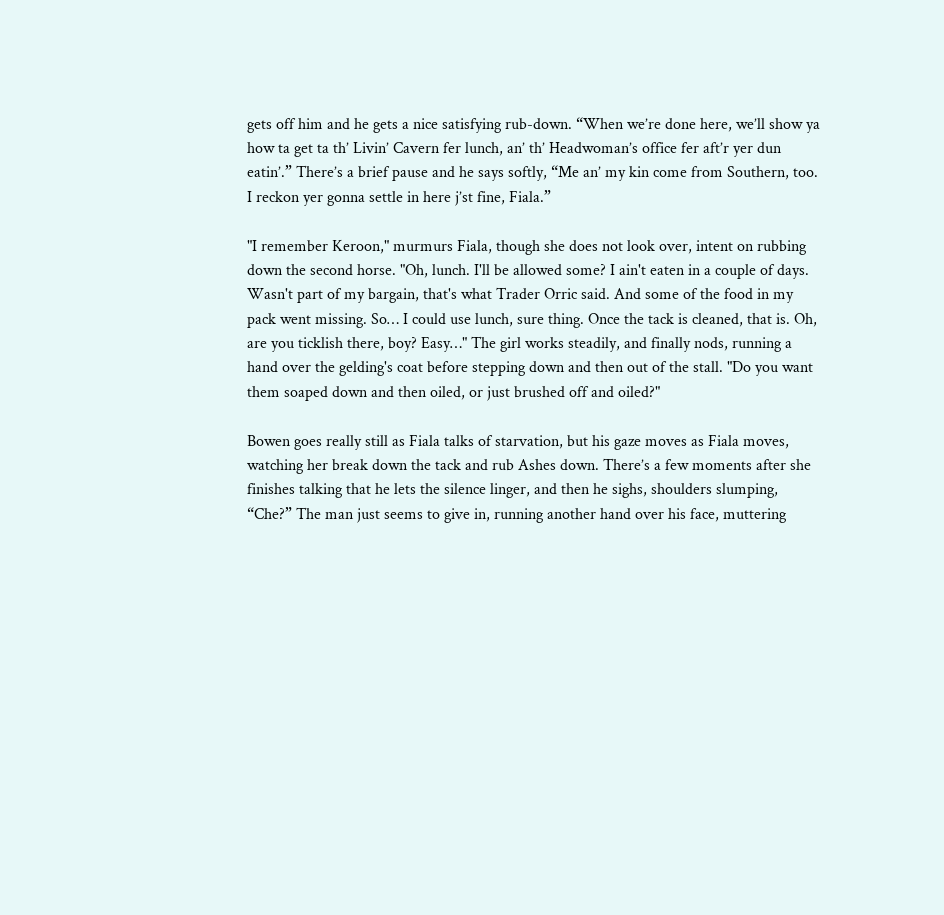gets off him and he gets a nice satisfying rub-down. “When we’re done here, we’ll show ya how ta get ta th’ Livin’ Cavern fer lunch, an’ th’ Headwoman’s office fer aft’r yer dun eatin’.” There’s a brief pause and he says softly, “Me an’ my kin come from Southern, too. I reckon yer gonna settle in here j’st fine, Fiala.”

"I remember Keroon," murmurs Fiala, though she does not look over, intent on rubbing down the second horse. "Oh, lunch. I'll be allowed some? I ain't eaten in a couple of days. Wasn't part of my bargain, that's what Trader Orric said. And some of the food in my pack went missing. So… I could use lunch, sure thing. Once the tack is cleaned, that is. Oh, are you ticklish there, boy? Easy…" The girl works steadily, and finally nods, running a hand over the gelding's coat before stepping down and then out of the stall. "Do you want them soaped down and then oiled, or just brushed off and oiled?"

Bowen goes really still as Fiala talks of starvation, but his gaze moves as Fiala moves, watching her break down the tack and rub Ashes down. There’s a few moments after she finishes talking that he lets the silence linger, and then he sighs, shoulders slumping, “Che?” The man just seems to give in, running another hand over his face, muttering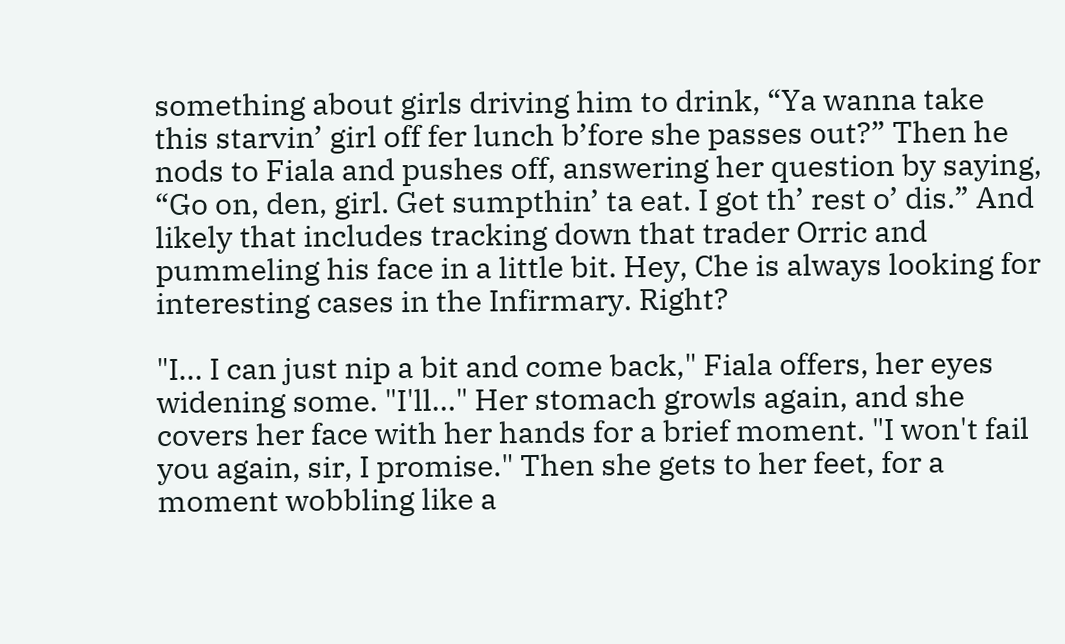something about girls driving him to drink, “Ya wanna take this starvin’ girl off fer lunch b’fore she passes out?” Then he nods to Fiala and pushes off, answering her question by saying, “Go on, den, girl. Get sumpthin’ ta eat. I got th’ rest o’ dis.” And likely that includes tracking down that trader Orric and pummeling his face in a little bit. Hey, Che is always looking for interesting cases in the Infirmary. Right?

"I… I can just nip a bit and come back," Fiala offers, her eyes widening some. "I'll…" Her stomach growls again, and she covers her face with her hands for a brief moment. "I won't fail you again, sir, I promise." Then she gets to her feet, for a moment wobbling like a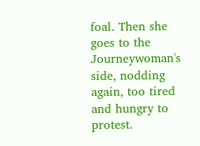foal. Then she goes to the Journeywoman's side, nodding again, too tired and hungry to protest.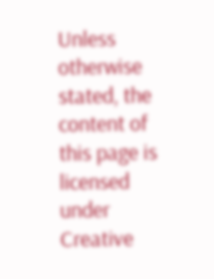Unless otherwise stated, the content of this page is licensed under Creative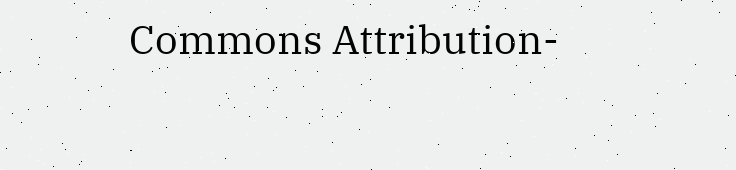Commons Attribution-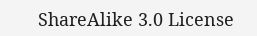ShareAlike 3.0 License